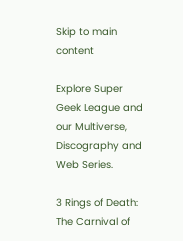Skip to main content

Explore Super Geek League and our Multiverse, Discography and Web Series.

3 Rings of Death: The Carnival of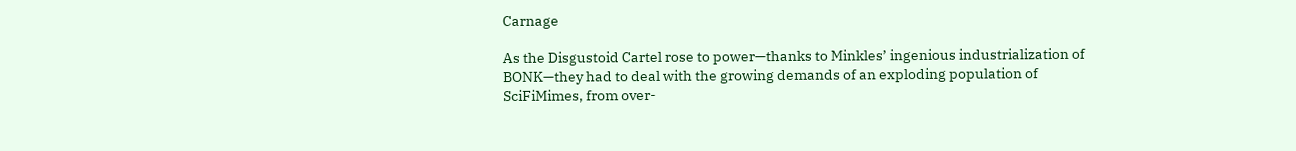Carnage

As the Disgustoid Cartel rose to power—thanks to Minkles’ ingenious industrialization of BONK—they had to deal with the growing demands of an exploding population of SciFiMimes, from over-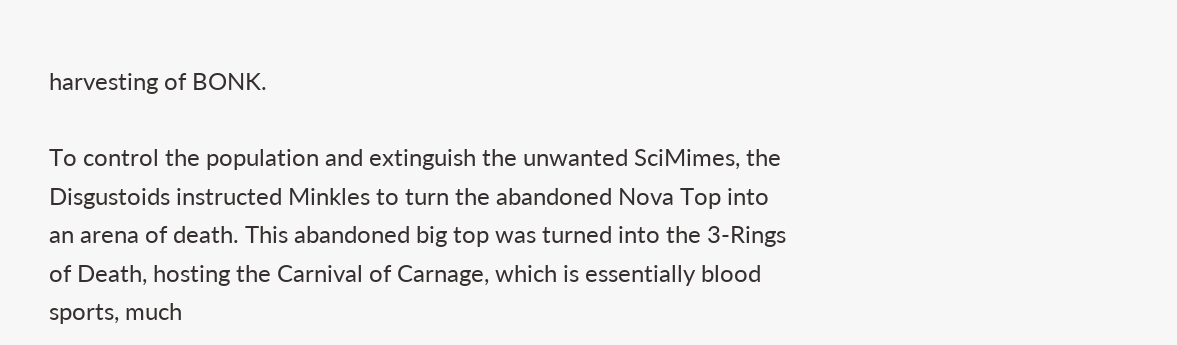harvesting of BONK.

To control the population and extinguish the unwanted SciMimes, the Disgustoids instructed Minkles to turn the abandoned Nova Top into an arena of death. This abandoned big top was turned into the 3-Rings of Death, hosting the Carnival of Carnage, which is essentially blood sports, much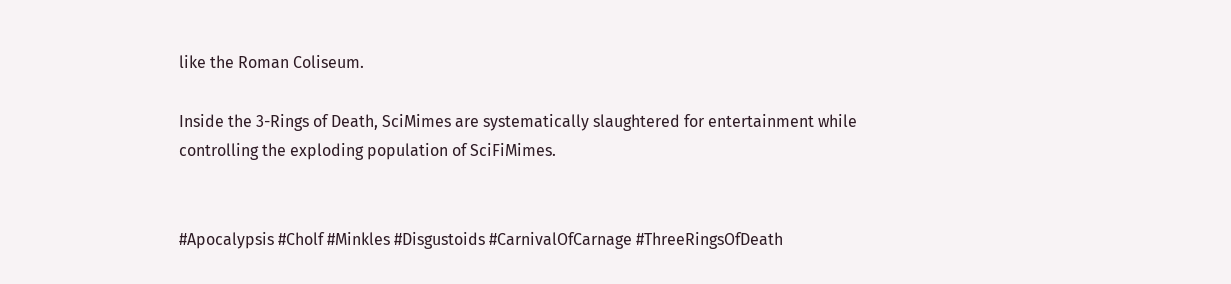like the Roman Coliseum.

Inside the 3-Rings of Death, SciMimes are systematically slaughtered for entertainment while controlling the exploding population of SciFiMimes.


#Apocalypsis #Cholf #Minkles #Disgustoids #CarnivalOfCarnage #ThreeRingsOfDeath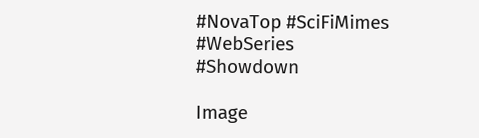#NovaTop #SciFiMimes #WebSeries #Showdown

Image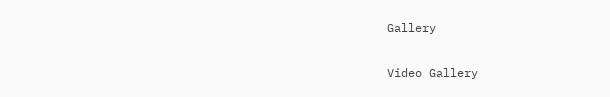Gallery

Video Gallery